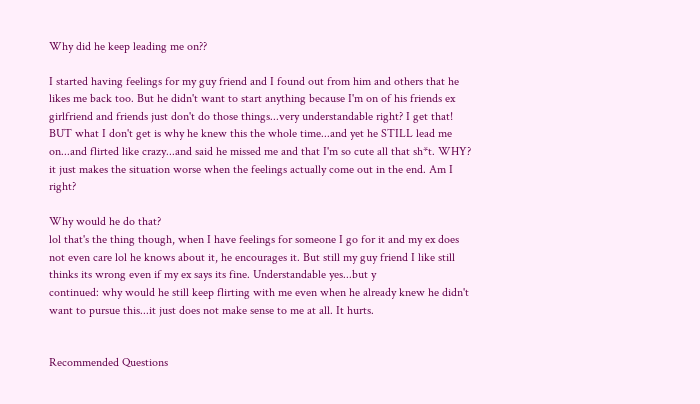Why did he keep leading me on??

I started having feelings for my guy friend and I found out from him and others that he likes me back too. But he didn't want to start anything because I'm on of his friends ex girlfriend and friends just don't do those things...very understandable right? I get that! BUT what I don't get is why he knew this the whole time...and yet he STILL lead me on...and flirted like crazy...and said he missed me and that I'm so cute all that sh*t. WHY? it just makes the situation worse when the feelings actually come out in the end. Am I right?

Why would he do that?
lol that's the thing though, when I have feelings for someone I go for it and my ex does not even care lol he knows about it, he encourages it. But still my guy friend I like still thinks its wrong even if my ex says its fine. Understandable yes...but y
continued: why would he still keep flirting with me even when he already knew he didn't want to pursue this...it just does not make sense to me at all. It hurts.


Recommended Questions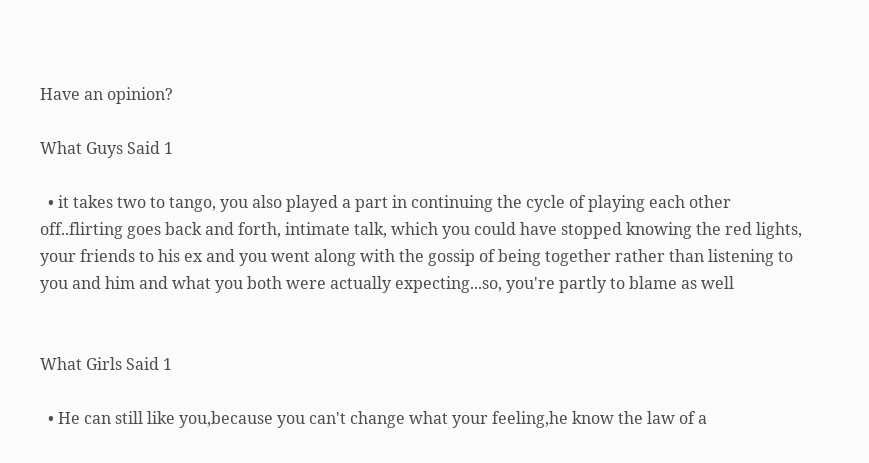Have an opinion?

What Guys Said 1

  • it takes two to tango, you also played a part in continuing the cycle of playing each other off..flirting goes back and forth, intimate talk, which you could have stopped knowing the red lights, your friends to his ex and you went along with the gossip of being together rather than listening to you and him and what you both were actually expecting...so, you're partly to blame as well


What Girls Said 1

  • He can still like you,because you can't change what your feeling,he know the law of a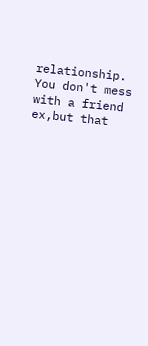relationship. You don't mess with a friend ex,but that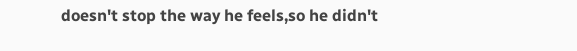doesn't stop the way he feels,so he didn't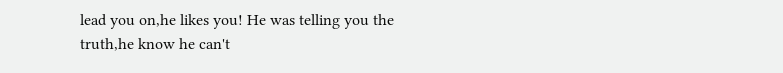lead you on,he likes you! He was telling you the truth,he know he can't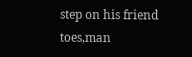step on his friend toes,man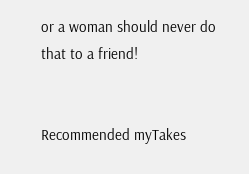or a woman should never do that to a friend!


Recommended myTakes